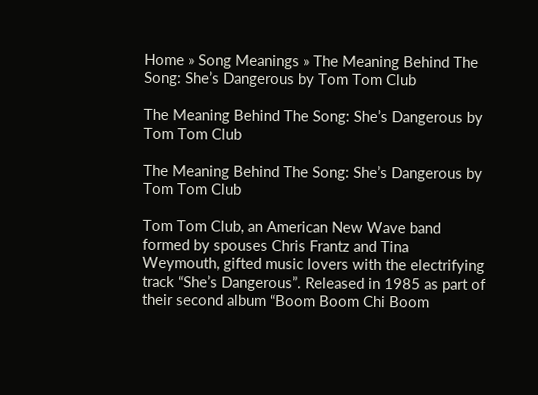Home » Song Meanings » The Meaning Behind The Song: She’s Dangerous by Tom Tom Club

The Meaning Behind The Song: She’s Dangerous by Tom Tom Club

The Meaning Behind The Song: She’s Dangerous by Tom Tom Club

Tom Tom Club, an American New Wave band formed by spouses Chris Frantz and Tina Weymouth, gifted music lovers with the electrifying track “She’s Dangerous”. Released in 1985 as part of their second album “Boom Boom Chi Boom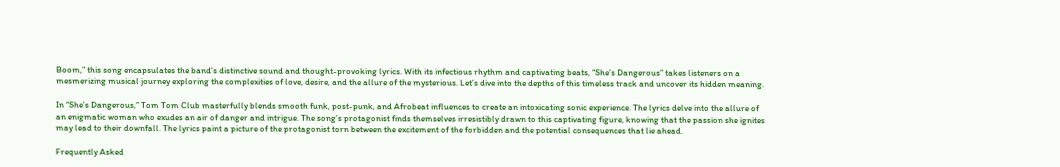Boom,” this song encapsulates the band’s distinctive sound and thought-provoking lyrics. With its infectious rhythm and captivating beats, “She’s Dangerous” takes listeners on a mesmerizing musical journey exploring the complexities of love, desire, and the allure of the mysterious. Let’s dive into the depths of this timeless track and uncover its hidden meaning.

In “She’s Dangerous,” Tom Tom Club masterfully blends smooth funk, post-punk, and Afrobeat influences to create an intoxicating sonic experience. The lyrics delve into the allure of an enigmatic woman who exudes an air of danger and intrigue. The song’s protagonist finds themselves irresistibly drawn to this captivating figure, knowing that the passion she ignites may lead to their downfall. The lyrics paint a picture of the protagonist torn between the excitement of the forbidden and the potential consequences that lie ahead.

Frequently Asked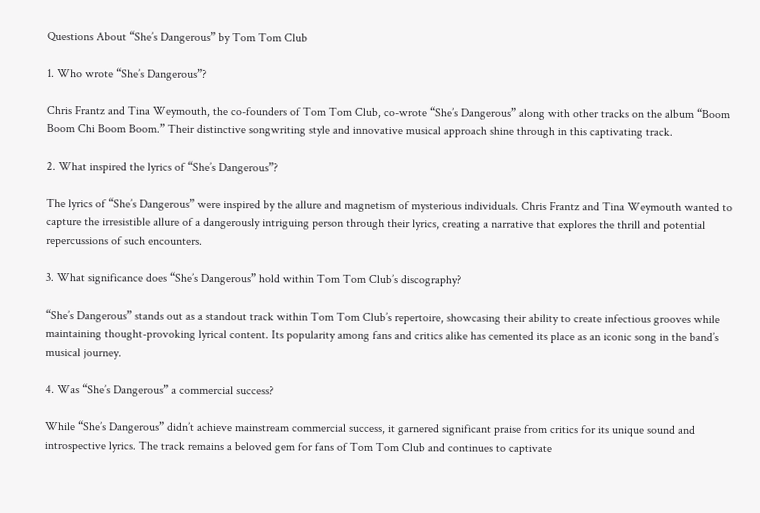Questions About “She’s Dangerous” by Tom Tom Club

1. Who wrote “She’s Dangerous”?

Chris Frantz and Tina Weymouth, the co-founders of Tom Tom Club, co-wrote “She’s Dangerous” along with other tracks on the album “Boom Boom Chi Boom Boom.” Their distinctive songwriting style and innovative musical approach shine through in this captivating track.

2. What inspired the lyrics of “She’s Dangerous”?

The lyrics of “She’s Dangerous” were inspired by the allure and magnetism of mysterious individuals. Chris Frantz and Tina Weymouth wanted to capture the irresistible allure of a dangerously intriguing person through their lyrics, creating a narrative that explores the thrill and potential repercussions of such encounters.

3. What significance does “She’s Dangerous” hold within Tom Tom Club’s discography?

“She’s Dangerous” stands out as a standout track within Tom Tom Club’s repertoire, showcasing their ability to create infectious grooves while maintaining thought-provoking lyrical content. Its popularity among fans and critics alike has cemented its place as an iconic song in the band’s musical journey.

4. Was “She’s Dangerous” a commercial success?

While “She’s Dangerous” didn’t achieve mainstream commercial success, it garnered significant praise from critics for its unique sound and introspective lyrics. The track remains a beloved gem for fans of Tom Tom Club and continues to captivate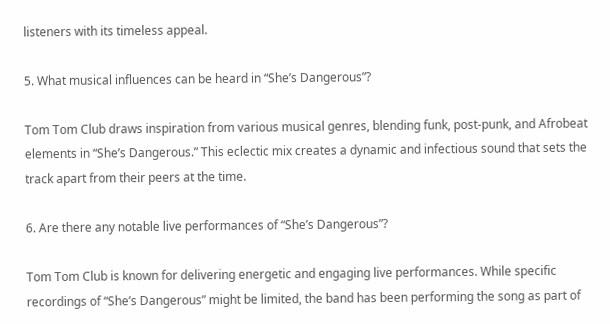listeners with its timeless appeal.

5. What musical influences can be heard in “She’s Dangerous”?

Tom Tom Club draws inspiration from various musical genres, blending funk, post-punk, and Afrobeat elements in “She’s Dangerous.” This eclectic mix creates a dynamic and infectious sound that sets the track apart from their peers at the time.

6. Are there any notable live performances of “She’s Dangerous”?

Tom Tom Club is known for delivering energetic and engaging live performances. While specific recordings of “She’s Dangerous” might be limited, the band has been performing the song as part of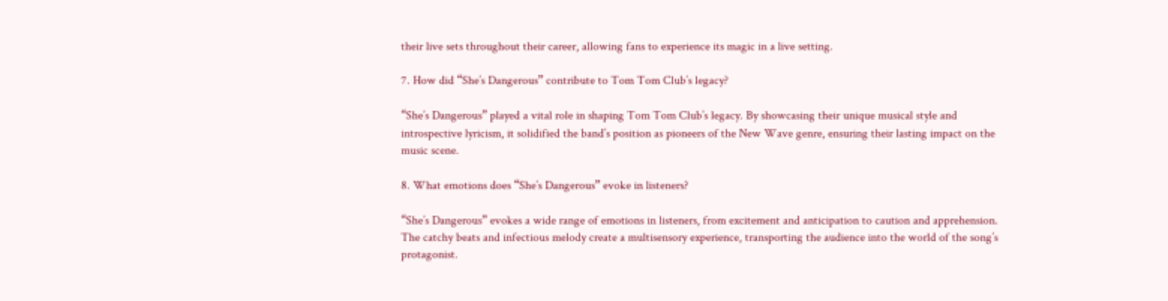their live sets throughout their career, allowing fans to experience its magic in a live setting.

7. How did “She’s Dangerous” contribute to Tom Tom Club’s legacy?

“She’s Dangerous” played a vital role in shaping Tom Tom Club’s legacy. By showcasing their unique musical style and introspective lyricism, it solidified the band’s position as pioneers of the New Wave genre, ensuring their lasting impact on the music scene.

8. What emotions does “She’s Dangerous” evoke in listeners?

“She’s Dangerous” evokes a wide range of emotions in listeners, from excitement and anticipation to caution and apprehension. The catchy beats and infectious melody create a multisensory experience, transporting the audience into the world of the song’s protagonist.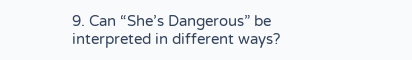9. Can “She’s Dangerous” be interpreted in different ways?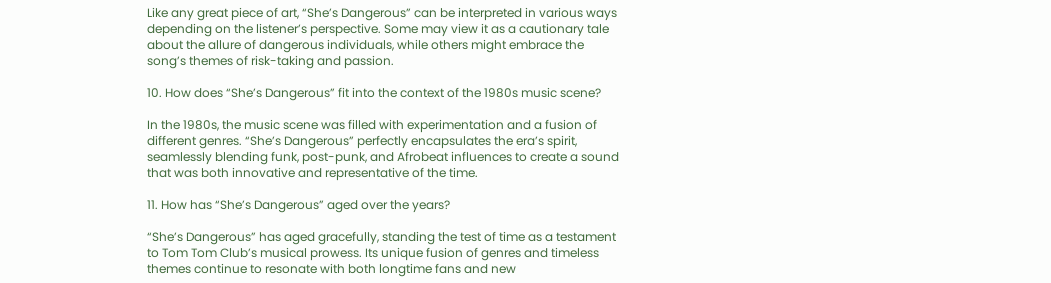Like any great piece of art, “She’s Dangerous” can be interpreted in various ways depending on the listener’s perspective. Some may view it as a cautionary tale about the allure of dangerous individuals, while others might embrace the song’s themes of risk-taking and passion.

10. How does “She’s Dangerous” fit into the context of the 1980s music scene?

In the 1980s, the music scene was filled with experimentation and a fusion of different genres. “She’s Dangerous” perfectly encapsulates the era’s spirit, seamlessly blending funk, post-punk, and Afrobeat influences to create a sound that was both innovative and representative of the time.

11. How has “She’s Dangerous” aged over the years?

“She’s Dangerous” has aged gracefully, standing the test of time as a testament to Tom Tom Club’s musical prowess. Its unique fusion of genres and timeless themes continue to resonate with both longtime fans and new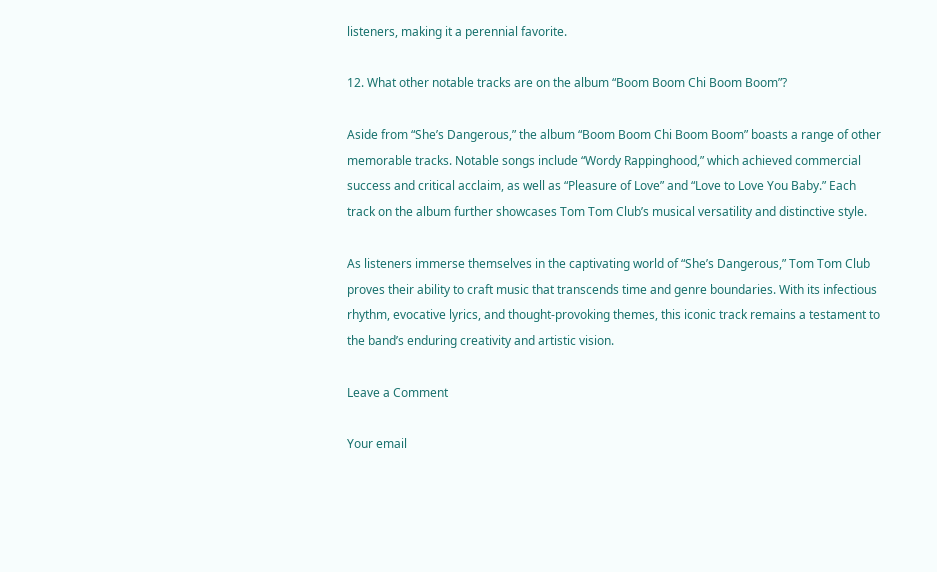listeners, making it a perennial favorite.

12. What other notable tracks are on the album “Boom Boom Chi Boom Boom”?

Aside from “She’s Dangerous,” the album “Boom Boom Chi Boom Boom” boasts a range of other memorable tracks. Notable songs include “Wordy Rappinghood,” which achieved commercial success and critical acclaim, as well as “Pleasure of Love” and “Love to Love You Baby.” Each track on the album further showcases Tom Tom Club’s musical versatility and distinctive style.

As listeners immerse themselves in the captivating world of “She’s Dangerous,” Tom Tom Club proves their ability to craft music that transcends time and genre boundaries. With its infectious rhythm, evocative lyrics, and thought-provoking themes, this iconic track remains a testament to the band’s enduring creativity and artistic vision.

Leave a Comment

Your email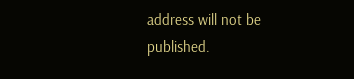address will not be published.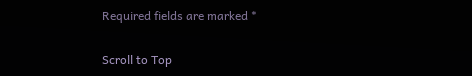Required fields are marked *

Scroll to Top